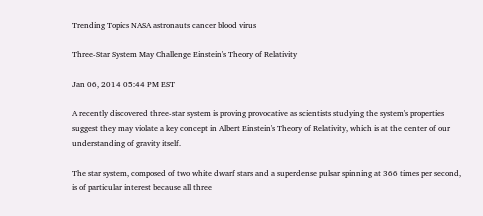Trending Topics NASA astronauts cancer blood virus

Three-Star System May Challenge Einstein's Theory of Relativity

Jan 06, 2014 05:44 PM EST

A recently discovered three-star system is proving provocative as scientists studying the system's properties suggest they may violate a key concept in Albert Einstein's Theory of Relativity, which is at the center of our understanding of gravity itself.

The star system, composed of two white dwarf stars and a superdense pulsar spinning at 366 times per second, is of particular interest because all three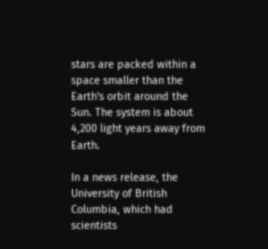stars are packed within a space smaller than the Earth's orbit around the Sun. The system is about 4,200 light years away from Earth.

In a news release, the University of British Columbia, which had scientists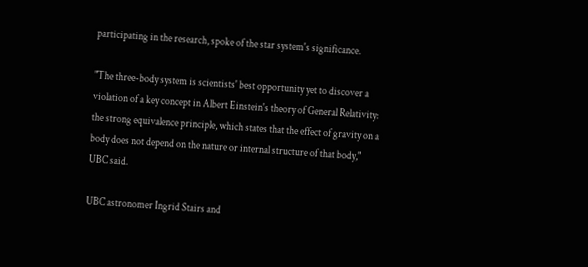participating in the research, spoke of the star system's significance.

"The three-body system is scientists' best opportunity yet to discover a violation of a key concept in Albert Einstein's theory of General Relativity: the strong equivalence principle, which states that the effect of gravity on a body does not depend on the nature or internal structure of that body," UBC said.

UBC astronomer Ingrid Stairs and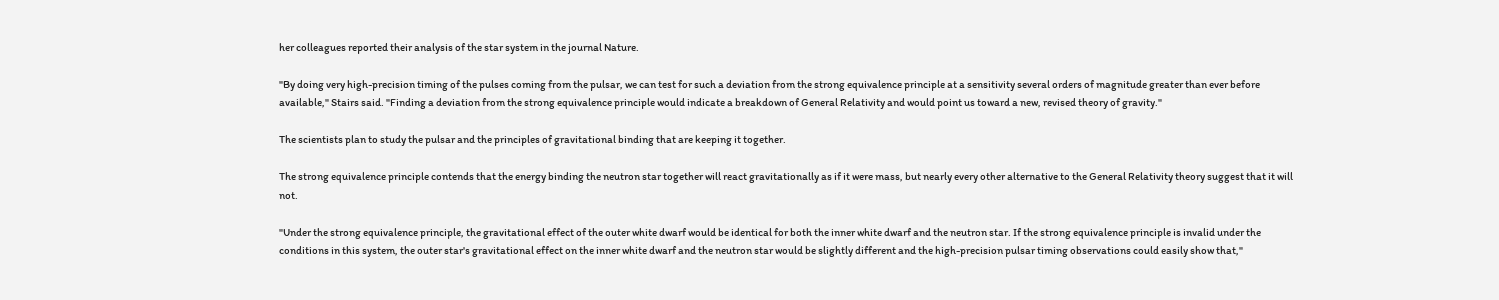her colleagues reported their analysis of the star system in the journal Nature.

"By doing very high-precision timing of the pulses coming from the pulsar, we can test for such a deviation from the strong equivalence principle at a sensitivity several orders of magnitude greater than ever before available," Stairs said. "Finding a deviation from the strong equivalence principle would indicate a breakdown of General Relativity and would point us toward a new, revised theory of gravity."

The scientists plan to study the pulsar and the principles of gravitational binding that are keeping it together.

The strong equivalence principle contends that the energy binding the neutron star together will react gravitationally as if it were mass, but nearly every other alternative to the General Relativity theory suggest that it will not.

"Under the strong equivalence principle, the gravitational effect of the outer white dwarf would be identical for both the inner white dwarf and the neutron star. If the strong equivalence principle is invalid under the conditions in this system, the outer star's gravitational effect on the inner white dwarf and the neutron star would be slightly different and the high-precision pulsar timing observations could easily show that,"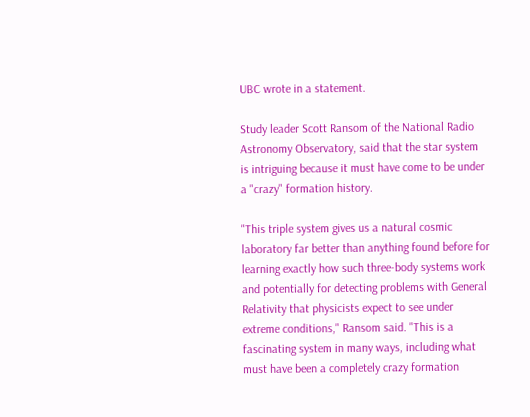UBC wrote in a statement.

Study leader Scott Ransom of the National Radio Astronomy Observatory, said that the star system is intriguing because it must have come to be under a "crazy" formation history.

"This triple system gives us a natural cosmic laboratory far better than anything found before for learning exactly how such three-body systems work and potentially for detecting problems with General Relativity that physicists expect to see under extreme conditions," Ransom said. "This is a fascinating system in many ways, including what must have been a completely crazy formation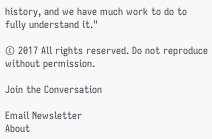history, and we have much work to do to fully understand it."

© 2017 All rights reserved. Do not reproduce without permission.

Join the Conversation

Email Newsletter
About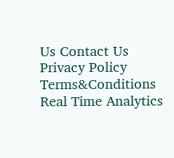Us Contact Us Privacy Policy Terms&Conditions
Real Time Analytics